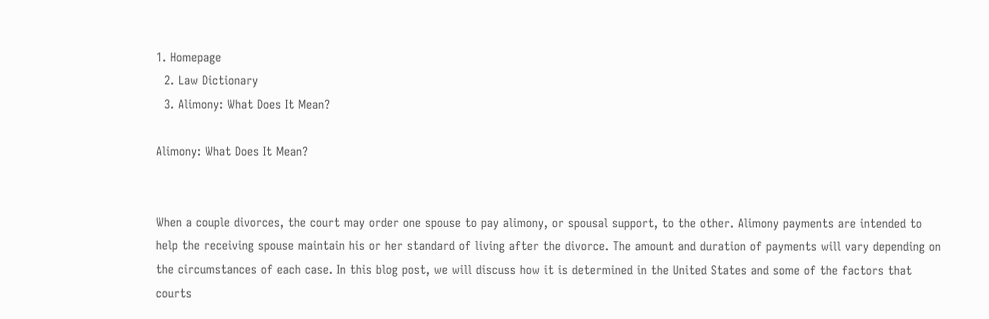1. Homepage
  2. Law Dictionary
  3. Alimony: What Does It Mean?

Alimony: What Does It Mean?


When a couple divorces, the court may order one spouse to pay alimony, or spousal support, to the other. Alimony payments are intended to help the receiving spouse maintain his or her standard of living after the divorce. The amount and duration of payments will vary depending on the circumstances of each case. In this blog post, we will discuss how it is determined in the United States and some of the factors that courts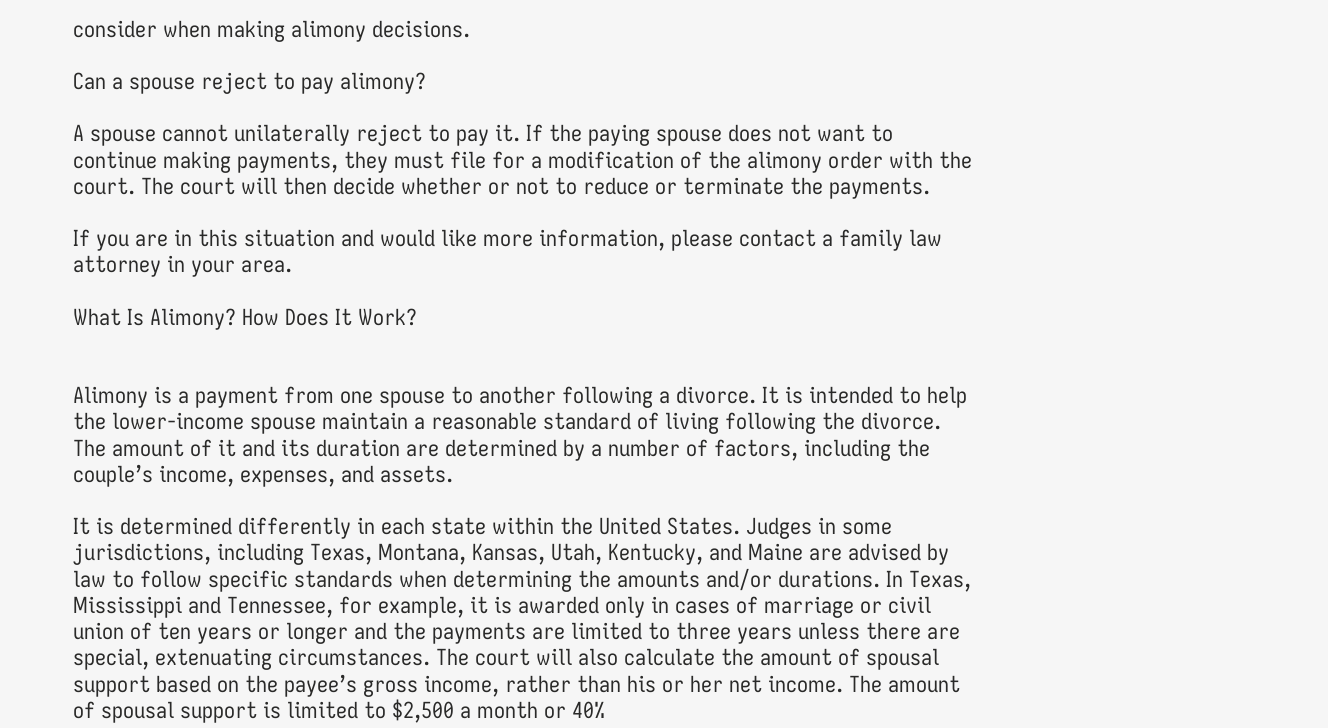consider when making alimony decisions.

Can a spouse reject to pay alimony?

A spouse cannot unilaterally reject to pay it. If the paying spouse does not want to continue making payments, they must file for a modification of the alimony order with the court. The court will then decide whether or not to reduce or terminate the payments.

If you are in this situation and would like more information, please contact a family law attorney in your area.

What Is Alimony? How Does It Work?


Alimony is a payment from one spouse to another following a divorce. It is intended to help the lower-income spouse maintain a reasonable standard of living following the divorce. The amount of it and its duration are determined by a number of factors, including the couple’s income, expenses, and assets.

It is determined differently in each state within the United States. Judges in some jurisdictions, including Texas, Montana, Kansas, Utah, Kentucky, and Maine are advised by law to follow specific standards when determining the amounts and/or durations. In Texas, Mississippi and Tennessee, for example, it is awarded only in cases of marriage or civil union of ten years or longer and the payments are limited to three years unless there are special, extenuating circumstances. The court will also calculate the amount of spousal support based on the payee’s gross income, rather than his or her net income. The amount of spousal support is limited to $2,500 a month or 40%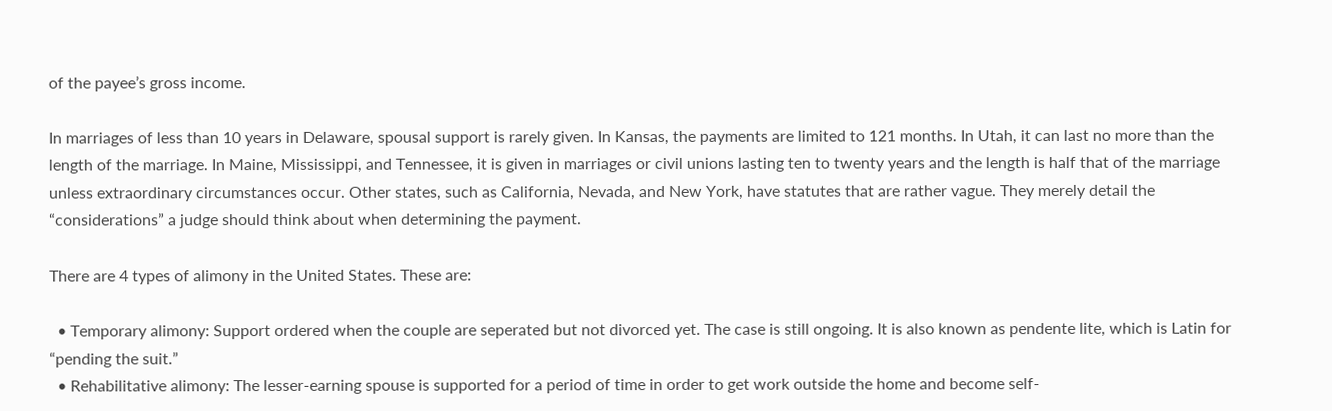of the payee’s gross income.

In marriages of less than 10 years in Delaware, spousal support is rarely given. In Kansas, the payments are limited to 121 months. In Utah, it can last no more than the length of the marriage. In Maine, Mississippi, and Tennessee, it is given in marriages or civil unions lasting ten to twenty years and the length is half that of the marriage unless extraordinary circumstances occur. Other states, such as California, Nevada, and New York, have statutes that are rather vague. They merely detail the “considerations” a judge should think about when determining the payment.

There are 4 types of alimony in the United States. These are:

  • Temporary alimony: Support ordered when the couple are seperated but not divorced yet. The case is still ongoing. It is also known as pendente lite, which is Latin for “pending the suit.”
  • Rehabilitative alimony: The lesser-earning spouse is supported for a period of time in order to get work outside the home and become self-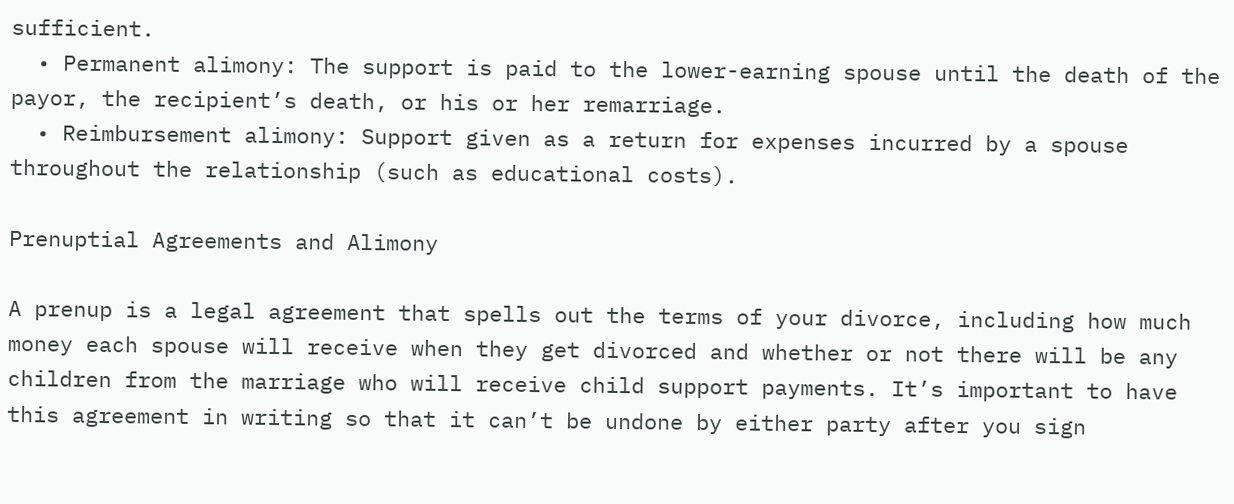sufficient.
  • Permanent alimony: The support is paid to the lower-earning spouse until the death of the payor, the recipient’s death, or his or her remarriage.
  • Reimbursement alimony: Support given as a return for expenses incurred by a spouse throughout the relationship (such as educational costs).

Prenuptial Agreements and Alimony

A prenup is a legal agreement that spells out the terms of your divorce, including how much money each spouse will receive when they get divorced and whether or not there will be any children from the marriage who will receive child support payments. It’s important to have this agreement in writing so that it can’t be undone by either party after you sign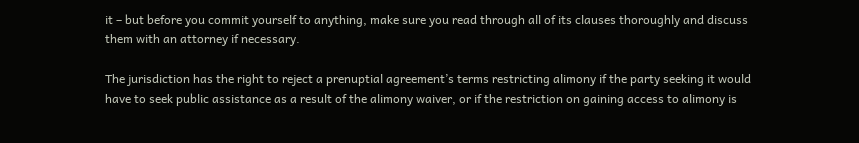it – but before you commit yourself to anything, make sure you read through all of its clauses thoroughly and discuss them with an attorney if necessary.

The jurisdiction has the right to reject a prenuptial agreement’s terms restricting alimony if the party seeking it would have to seek public assistance as a result of the alimony waiver, or if the restriction on gaining access to alimony is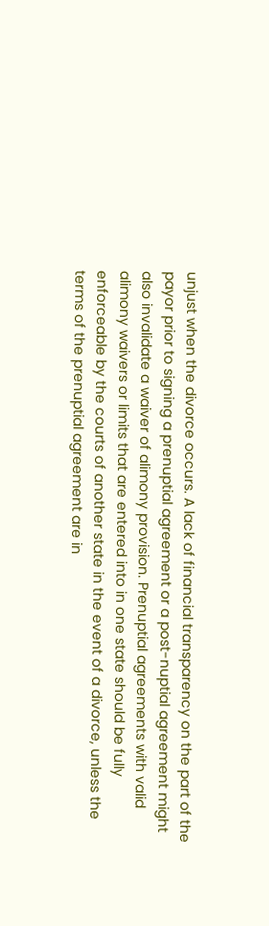unjust when the divorce occurs. A lack of financial transparency on the part of the payor prior to signing a prenuptial agreement or a post-nuptial agreement might also invalidate a waiver of alimony provision. Prenuptial agreements with valid alimony waivers or limits that are entered into in one state should be fully enforceable by the courts of another state in the event of a divorce, unless the terms of the prenuptial agreement are in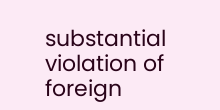substantial violation of foreign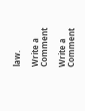law.

Write a Comment

Write a Comment